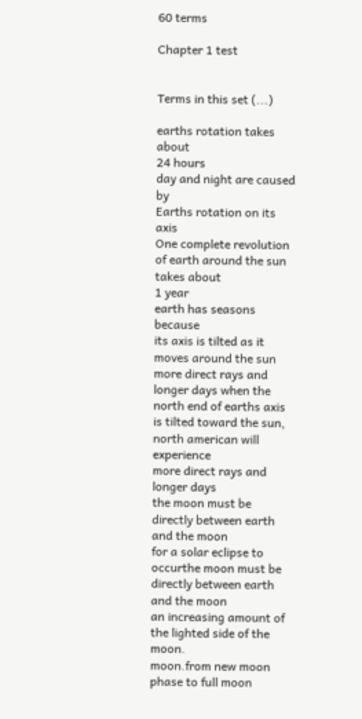60 terms

Chapter 1 test


Terms in this set (...)

earths rotation takes about
24 hours
day and night are caused by
Earths rotation on its axis
One complete revolution of earth around the sun takes about
1 year
earth has seasons because
its axis is tilted as it moves around the sun
more direct rays and longer days when the north end of earths axis is tilted toward the sun, north american will experience
more direct rays and longer days
the moon must be directly between earth and the moon
for a solar eclipse to occurthe moon must be directly between earth and the moon
an increasing amount of the lighted side of the moon.
moon.from new moon phase to full moon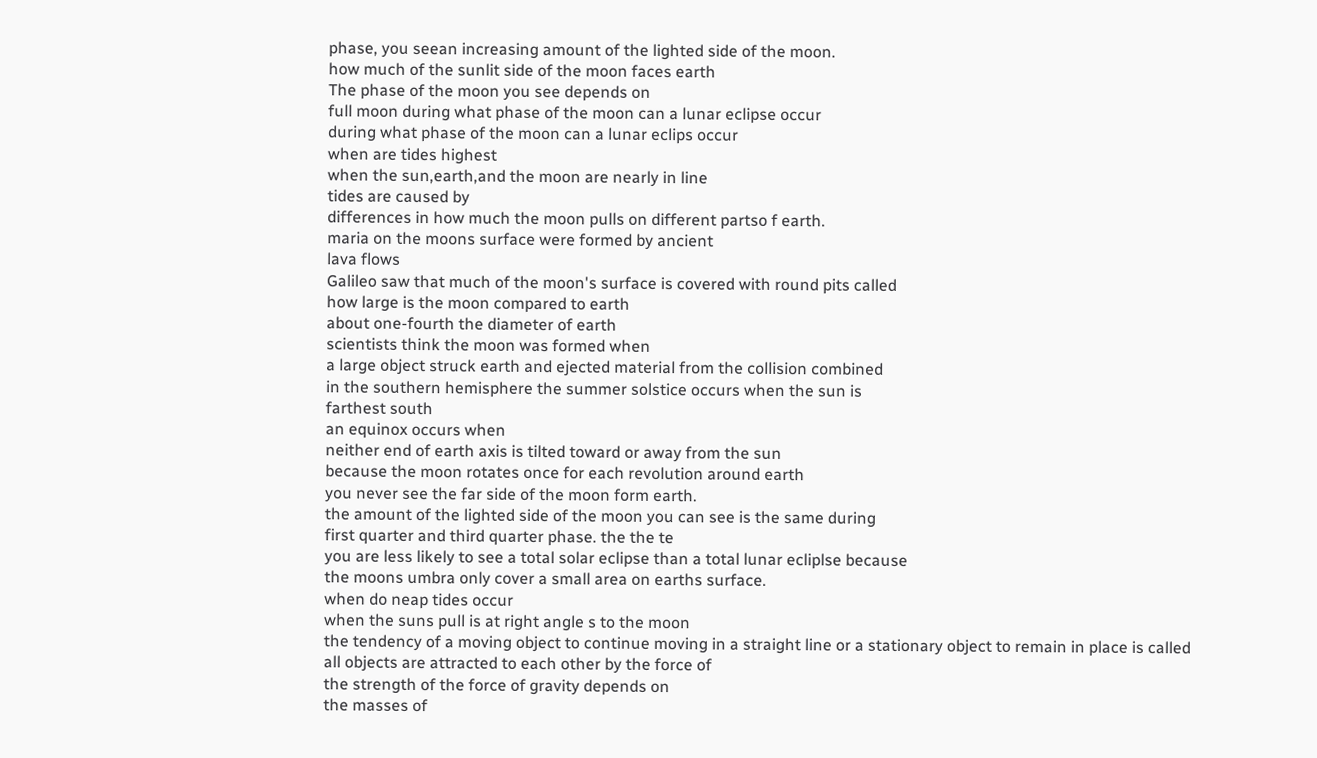phase, you seean increasing amount of the lighted side of the moon.
how much of the sunlit side of the moon faces earth
The phase of the moon you see depends on
full moon during what phase of the moon can a lunar eclipse occur
during what phase of the moon can a lunar eclips occur
when are tides highest
when the sun,earth,and the moon are nearly in line
tides are caused by
differences in how much the moon pulls on different partso f earth.
maria on the moons surface were formed by ancient
lava flows
Galileo saw that much of the moon's surface is covered with round pits called
how large is the moon compared to earth
about one-fourth the diameter of earth
scientists think the moon was formed when
a large object struck earth and ejected material from the collision combined
in the southern hemisphere the summer solstice occurs when the sun is
farthest south
an equinox occurs when
neither end of earth axis is tilted toward or away from the sun
because the moon rotates once for each revolution around earth
you never see the far side of the moon form earth.
the amount of the lighted side of the moon you can see is the same during
first quarter and third quarter phase. the the te
you are less likely to see a total solar eclipse than a total lunar ecliplse because
the moons umbra only cover a small area on earths surface.
when do neap tides occur
when the suns pull is at right angle s to the moon
the tendency of a moving object to continue moving in a straight line or a stationary object to remain in place is called
all objects are attracted to each other by the force of
the strength of the force of gravity depends on
the masses of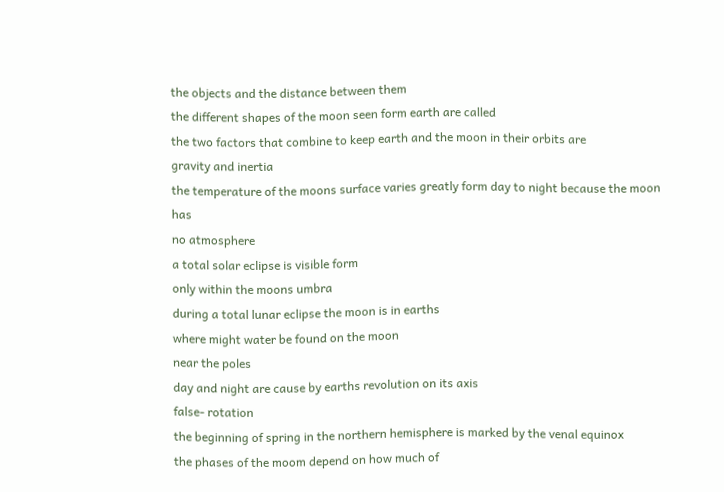the objects and the distance between them
the different shapes of the moon seen form earth are called
the two factors that combine to keep earth and the moon in their orbits are
gravity and inertia
the temperature of the moons surface varies greatly form day to night because the moon has
no atmosphere
a total solar eclipse is visible form
only within the moons umbra
during a total lunar eclipse the moon is in earths
where might water be found on the moon
near the poles
day and night are cause by earths revolution on its axis
false- rotation
the beginning of spring in the northern hemisphere is marked by the venal equinox
the phases of the moom depend on how much of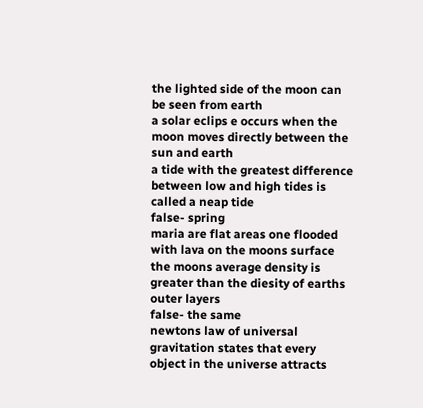the lighted side of the moon can be seen from earth
a solar eclips e occurs when the moon moves directly between the sun and earth
a tide with the greatest difference between low and high tides is called a neap tide
false- spring
maria are flat areas one flooded with lava on the moons surface
the moons average density is greater than the diesity of earths outer layers
false- the same
newtons law of universal gravitation states that every object in the universe attracts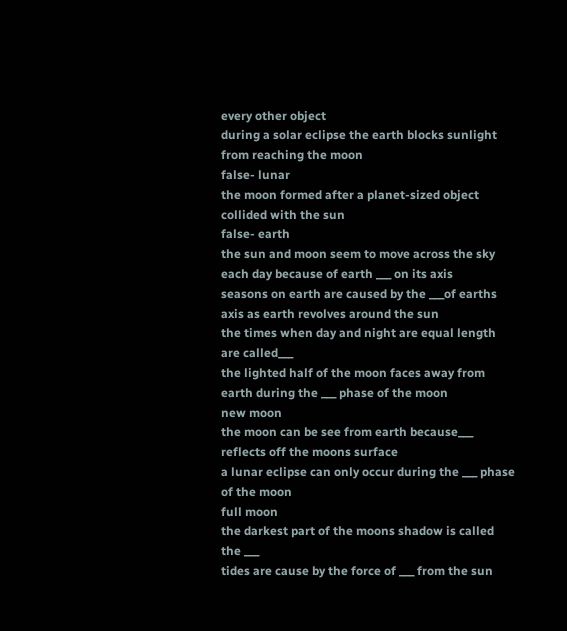every other object
during a solar eclipse the earth blocks sunlight from reaching the moon
false- lunar
the moon formed after a planet-sized object collided with the sun
false- earth
the sun and moon seem to move across the sky each day because of earth ___ on its axis
seasons on earth are caused by the ___of earths axis as earth revolves around the sun
the times when day and night are equal length are called___
the lighted half of the moon faces away from earth during the ___ phase of the moon
new moon
the moon can be see from earth because___ reflects off the moons surface
a lunar eclipse can only occur during the ___ phase of the moon
full moon
the darkest part of the moons shadow is called the ___
tides are cause by the force of ___ from the sun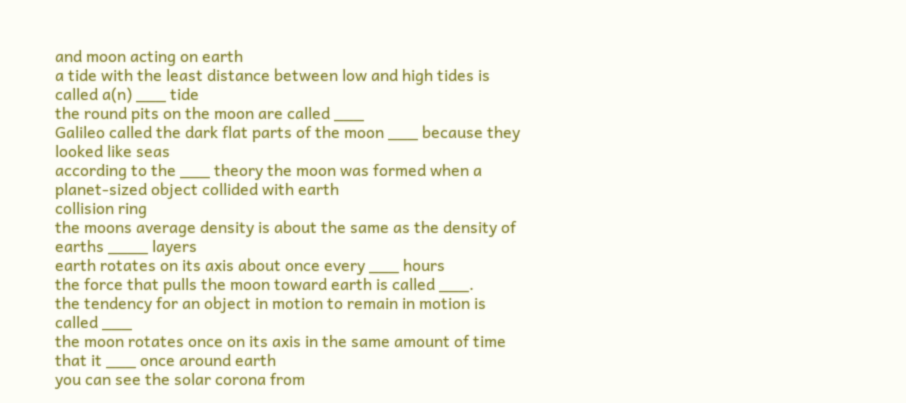and moon acting on earth
a tide with the least distance between low and high tides is called a(n) ___ tide
the round pits on the moon are called ___
Galileo called the dark flat parts of the moon ___ because they looked like seas
according to the ___ theory the moon was formed when a planet-sized object collided with earth
collision ring
the moons average density is about the same as the density of earths ____ layers
earth rotates on its axis about once every ___ hours
the force that pulls the moon toward earth is called ___.
the tendency for an object in motion to remain in motion is called ___
the moon rotates once on its axis in the same amount of time that it ___ once around earth
you can see the solar corona from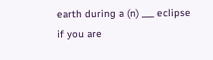earth during a (n) ___ eclipse
if you are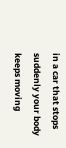in a car that stops suddenly your body keeps moving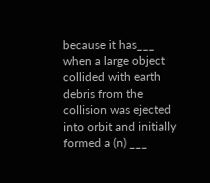because it has___
when a large object collided with earth debris from the collision was ejected into orbit and initially formed a (n) ___